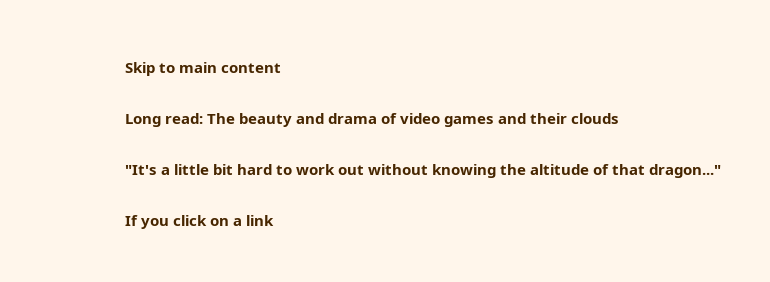Skip to main content

Long read: The beauty and drama of video games and their clouds

"It's a little bit hard to work out without knowing the altitude of that dragon..."

If you click on a link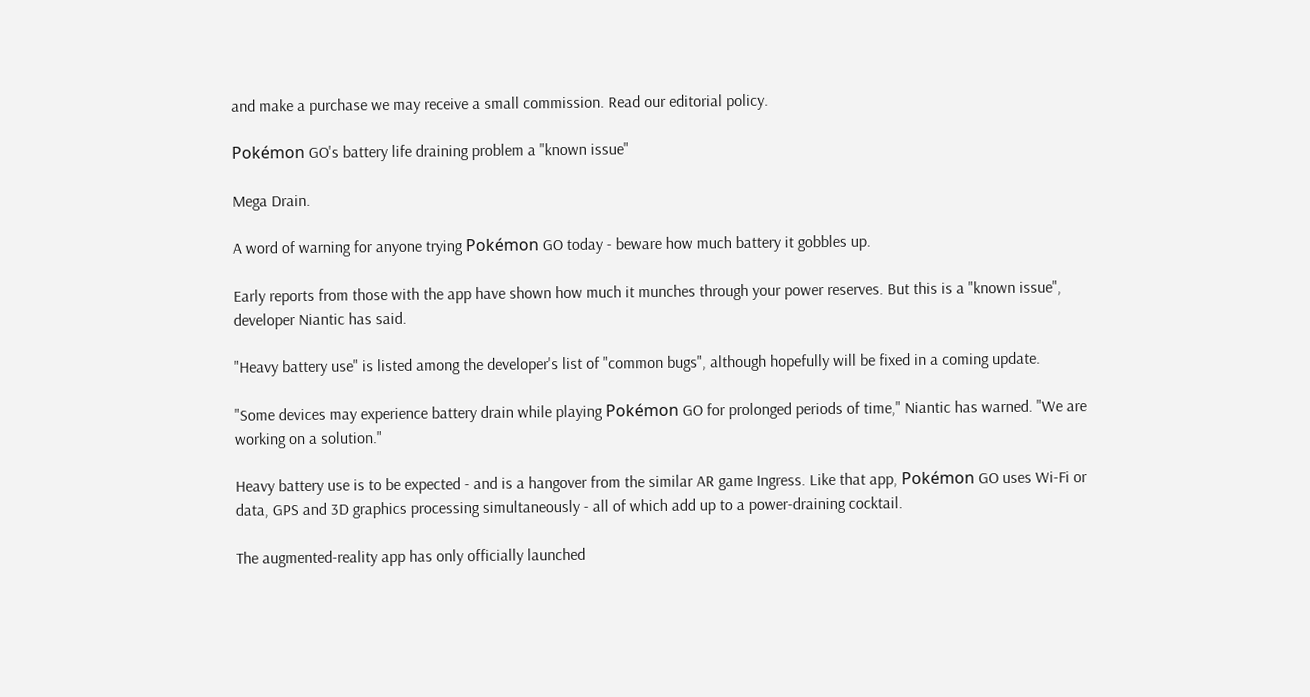and make a purchase we may receive a small commission. Read our editorial policy.

Pokémon GO's battery life draining problem a "known issue"

Mega Drain.

A word of warning for anyone trying Pokémon GO today - beware how much battery it gobbles up.

Early reports from those with the app have shown how much it munches through your power reserves. But this is a "known issue", developer Niantic has said.

"Heavy battery use" is listed among the developer's list of "common bugs", although hopefully will be fixed in a coming update.

"Some devices may experience battery drain while playing Pokémon GO for prolonged periods of time," Niantic has warned. "We are working on a solution."

Heavy battery use is to be expected - and is a hangover from the similar AR game Ingress. Like that app, Pokémon GO uses Wi-Fi or data, GPS and 3D graphics processing simultaneously - all of which add up to a power-draining cocktail.

The augmented-reality app has only officially launched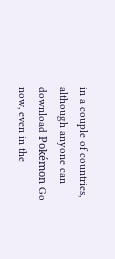in a couple of countries, although anyone can download Pokémon Go now, even in the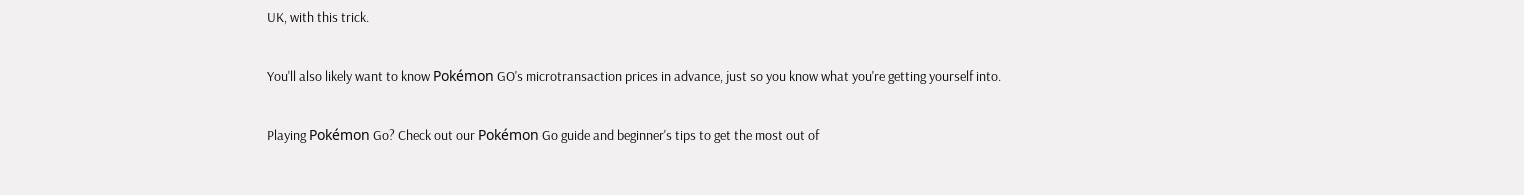UK, with this trick.

You'll also likely want to know Pokémon GO's microtransaction prices in advance, just so you know what you're getting yourself into.

Playing Pokémon Go? Check out our Pokémon Go guide and beginner's tips to get the most out of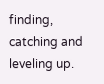finding, catching and leveling up.